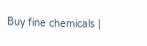Buy fine chemicals |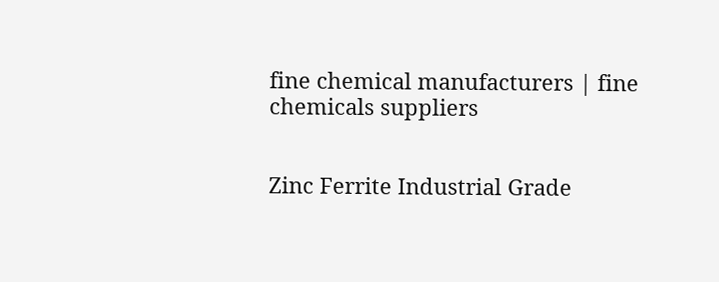fine chemical manufacturers | fine chemicals suppliers


Zinc Ferrite Industrial Grade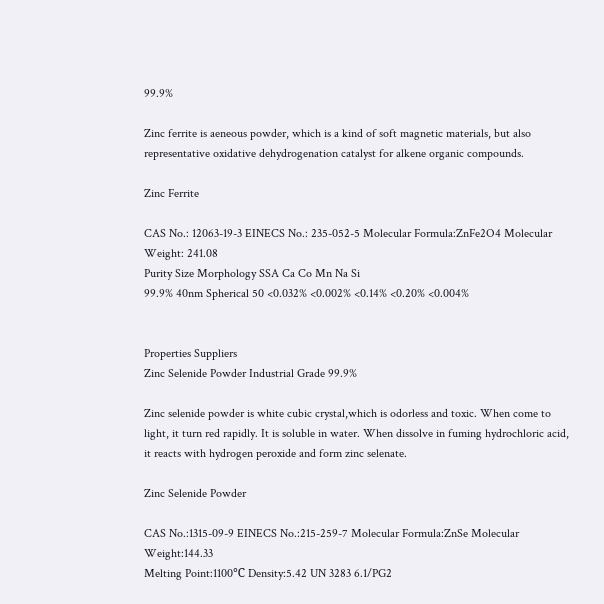99.9%

Zinc ferrite is aeneous powder, which is a kind of soft magnetic materials, but also representative oxidative dehydrogenation catalyst for alkene organic compounds.

Zinc Ferrite

CAS No.: 12063-19-3 EINECS No.: 235-052-5 Molecular Formula:ZnFe2O4 Molecular Weight: 241.08
Purity Size Morphology SSA Ca Co Mn Na Si
99.9% 40nm Spherical 50 <0.032% <0.002% <0.14% <0.20% <0.004%


Properties Suppliers
Zinc Selenide Powder Industrial Grade 99.9%

Zinc selenide powder is white cubic crystal,which is odorless and toxic. When come to light, it turn red rapidly. It is soluble in water. When dissolve in fuming hydrochloric acid, it reacts with hydrogen peroxide and form zinc selenate.

Zinc Selenide Powder

CAS No.:1315-09-9 EINECS No.:215-259-7 Molecular Formula:ZnSe Molecular Weight:144.33
Melting Point:1100℃ Density:5.42 UN 3283 6.1/PG2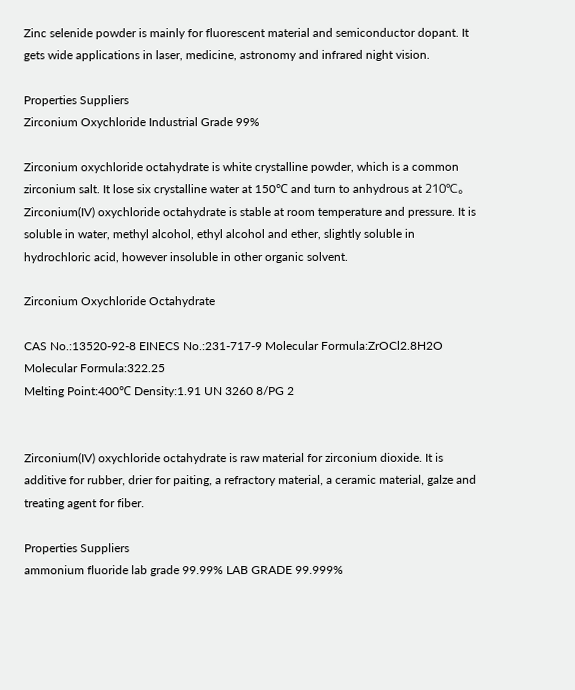Zinc selenide powder is mainly for fluorescent material and semiconductor dopant. It gets wide applications in laser, medicine, astronomy and infrared night vision.

Properties Suppliers
Zirconium Oxychloride Industrial Grade 99%

Zirconium oxychloride octahydrate is white crystalline powder, which is a common zirconium salt. It lose six crystalline water at 150℃ and turn to anhydrous at 210℃。 Zirconium(IV) oxychloride octahydrate is stable at room temperature and pressure. It is soluble in water, methyl alcohol, ethyl alcohol and ether, slightly soluble in hydrochloric acid, however insoluble in other organic solvent.

Zirconium Oxychloride Octahydrate

CAS No.:13520-92-8 EINECS No.:231-717-9 Molecular Formula:ZrOCl2.8H2O Molecular Formula:322.25
Melting Point:400℃ Density:1.91 UN 3260 8/PG 2


Zirconium(IV) oxychloride octahydrate is raw material for zirconium dioxide. It is additive for rubber, drier for paiting, a refractory material, a ceramic material, galze and treating agent for fiber.

Properties Suppliers
ammonium fluoride lab grade 99.99% LAB GRADE 99.999%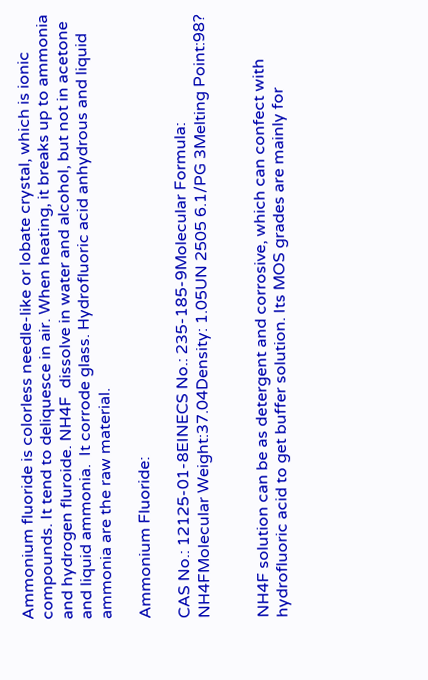Ammonium fluoride is colorless needle-like or lobate crystal, which is ionic compounds. It tend to deliquesce in air. When heating, it breaks up to ammonia and hydrogen fluroide. NH4F  dissolve in water and alcohol, but not in acetone and liquid ammonia.  It corrode glass. Hydrofluoric acid anhydrous and liquid ammonia are the raw material.

Ammonium Fluoride:

CAS No.: 12125-01-8EINECS No.: 235-185-9Molecular Formula: NH4FMolecular Weight:37.04Density: 1.05UN 2505 6.1/PG 3Melting Point:98?


NH4F solution can be as detergent and corrosive, which can confect with hydrofluoric acid to get buffer solution. Its MOS grades are mainly for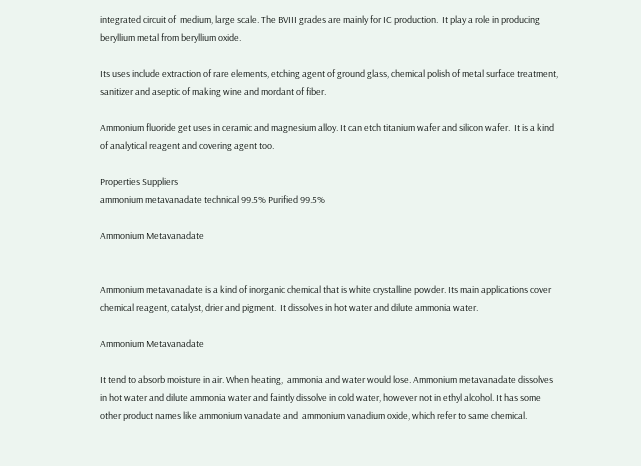integrated circuit of  medium, large scale. The BVIII grades are mainly for IC production.  It play a role in producing beryllium metal from beryllium oxide.

Its uses include extraction of rare elements, etching agent of ground glass, chemical polish of metal surface treatment, sanitizer and aseptic of making wine and mordant of fiber.

Ammonium fluoride get uses in ceramic and magnesium alloy. It can etch titanium wafer and silicon wafer.  It is a kind of analytical reagent and covering agent too.

Properties Suppliers
ammonium metavanadate technical 99.5% Purified 99.5%

Ammonium Metavanadate


Ammonium metavanadate is a kind of inorganic chemical that is white crystalline powder. Its main applications cover chemical reagent, catalyst, drier and pigment.  It dissolves in hot water and dilute ammonia water.

Ammonium Metavanadate

It tend to absorb moisture in air. When heating,  ammonia and water would lose. Ammonium metavanadate dissolves in hot water and dilute ammonia water and faintly dissolve in cold water, however not in ethyl alcohol. It has some other product names like ammonium vanadate and  ammonium vanadium oxide, which refer to same chemical.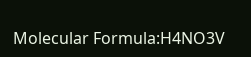Molecular Formula:H4NO3V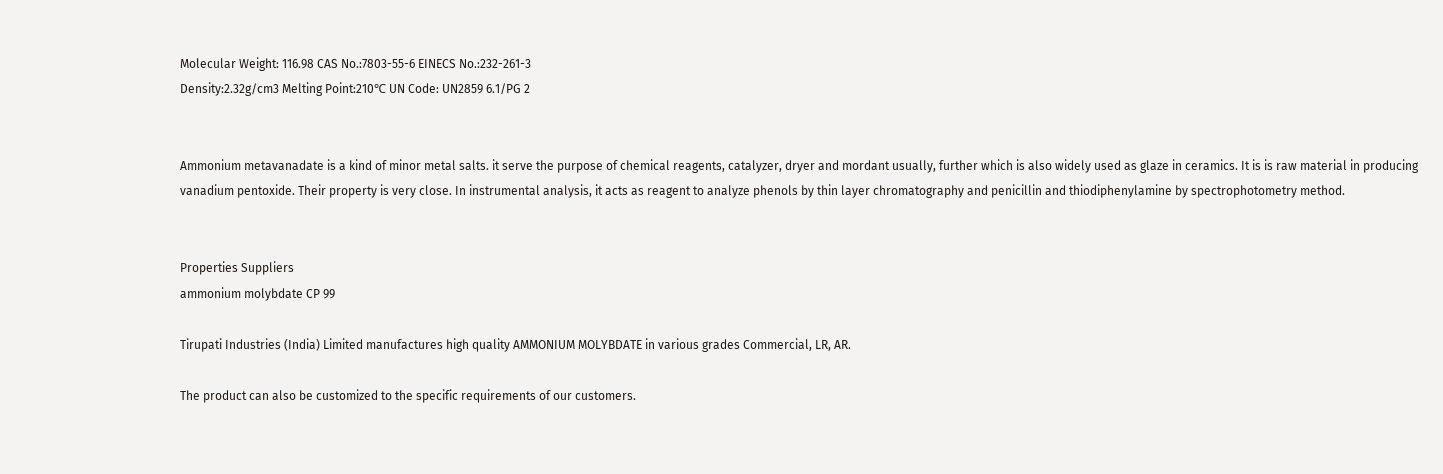Molecular Weight: 116.98 CAS No.:7803-55-6 EINECS No.:232-261-3
Density:2.32g/cm3 Melting Point:210℃ UN Code: UN2859 6.1/PG 2


Ammonium metavanadate is a kind of minor metal salts. it serve the purpose of chemical reagents, catalyzer, dryer and mordant usually, further which is also widely used as glaze in ceramics. It is is raw material in producing vanadium pentoxide. Their property is very close. In instrumental analysis, it acts as reagent to analyze phenols by thin layer chromatography and penicillin and thiodiphenylamine by spectrophotometry method.


Properties Suppliers
ammonium molybdate CP 99

Tirupati Industries (India) Limited manufactures high quality AMMONIUM MOLYBDATE in various grades Commercial, LR, AR.

The product can also be customized to the specific requirements of our customers.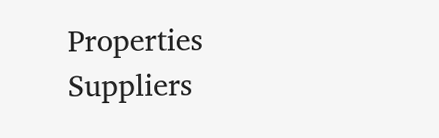Properties Suppliers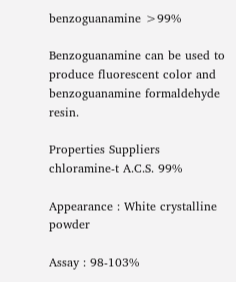benzoguanamine >99%

Benzoguanamine can be used to produce fluorescent color and benzoguanamine formaldehyde resin.

Properties Suppliers
chloramine-t A.C.S. 99%

Appearance : White crystalline powder

Assay : 98-103%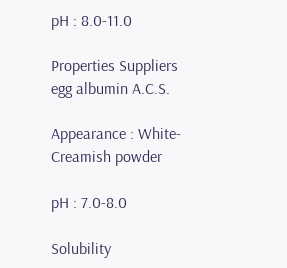pH : 8.0-11.0

Properties Suppliers
egg albumin A.C.S.

Appearance : White-Creamish powder

pH : 7.0-8.0

Solubility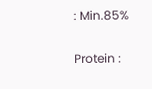: Min.85%

Protein :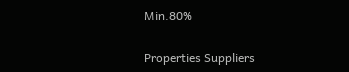Min.80%

Properties Suppliers